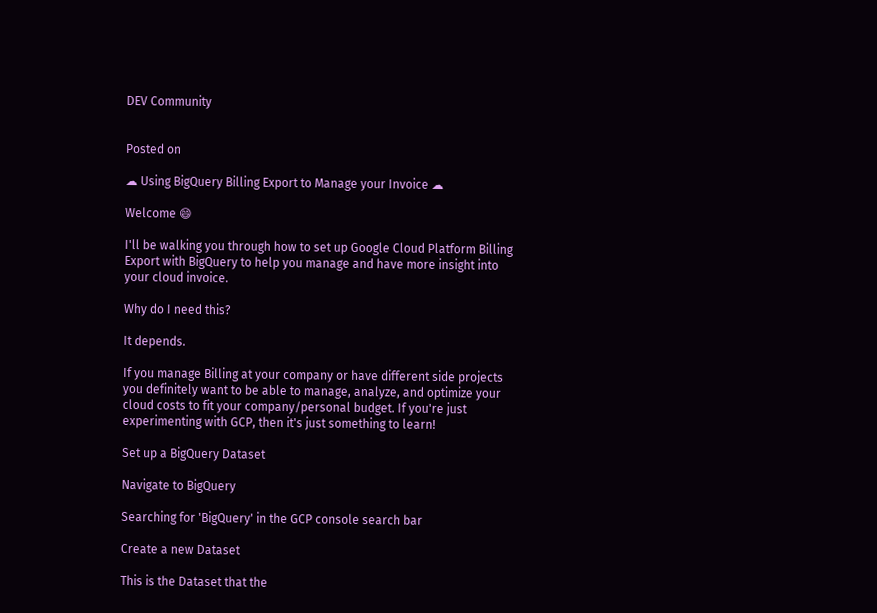DEV Community


Posted on

☁ Using BigQuery Billing Export to Manage your Invoice ☁

Welcome 😄

I'll be walking you through how to set up Google Cloud Platform Billing Export with BigQuery to help you manage and have more insight into your cloud invoice.

Why do I need this?

It depends.

If you manage Billing at your company or have different side projects you definitely want to be able to manage, analyze, and optimize your cloud costs to fit your company/personal budget. If you're just experimenting with GCP, then it's just something to learn!

Set up a BigQuery Dataset

Navigate to BigQuery

Searching for 'BigQuery' in the GCP console search bar

Create a new Dataset

This is the Dataset that the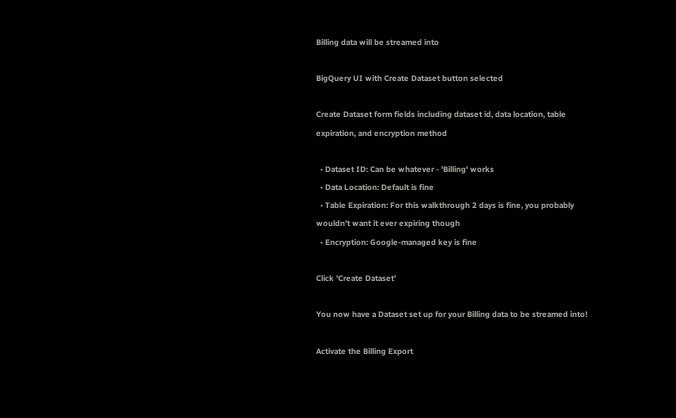Billing data will be streamed into

BigQuery UI with Create Dataset button selected

Create Dataset form fields including dataset id, data location, table expiration, and encryption method

  • Dataset ID: Can be whatever - 'Billing' works
  • Data Location: Default is fine
  • Table Expiration: For this walkthrough 2 days is fine, you probably wouldn't want it ever expiring though
  • Encryption: Google-managed key is fine

Click 'Create Dataset'

You now have a Dataset set up for your Billing data to be streamed into!

Activate the Billing Export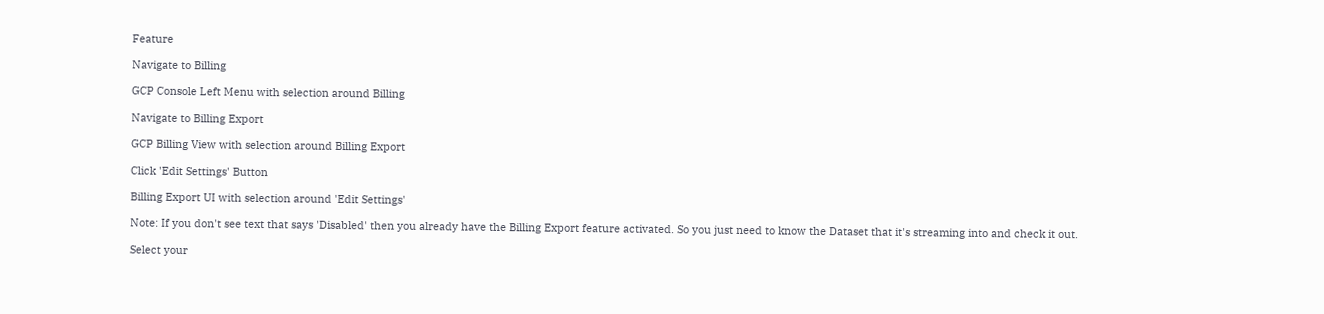Feature

Navigate to Billing

GCP Console Left Menu with selection around Billing

Navigate to Billing Export

GCP Billing View with selection around Billing Export

Click 'Edit Settings' Button

Billing Export UI with selection around 'Edit Settings'

Note: If you don't see text that says 'Disabled' then you already have the Billing Export feature activated. So you just need to know the Dataset that it's streaming into and check it out.

Select your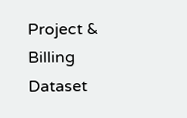Project & Billing Dataset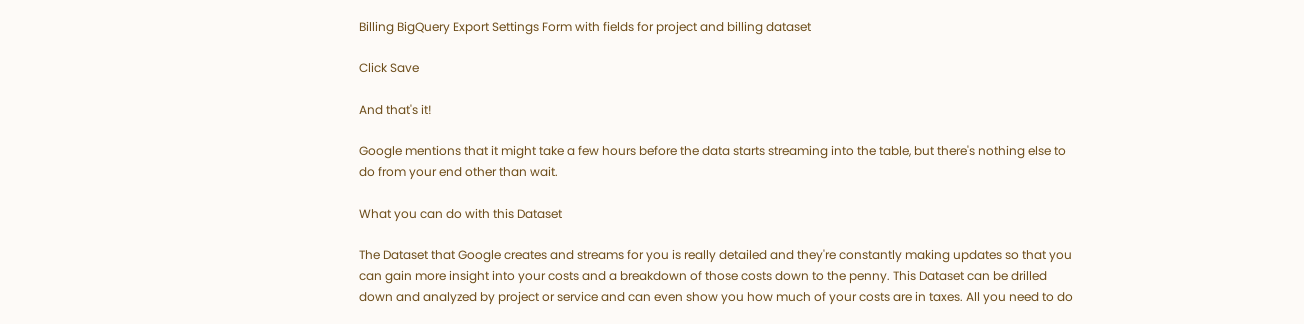Billing BigQuery Export Settings Form with fields for project and billing dataset

Click Save

And that's it!

Google mentions that it might take a few hours before the data starts streaming into the table, but there's nothing else to do from your end other than wait.

What you can do with this Dataset

The Dataset that Google creates and streams for you is really detailed and they're constantly making updates so that you can gain more insight into your costs and a breakdown of those costs down to the penny. This Dataset can be drilled down and analyzed by project or service and can even show you how much of your costs are in taxes. All you need to do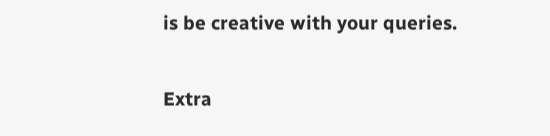is be creative with your queries.

Extra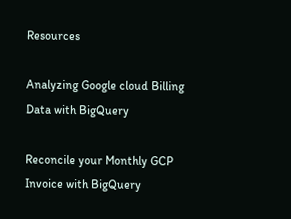Resources

Analyzing Google cloud Billing Data with BigQuery

Reconcile your Monthly GCP Invoice with BigQuery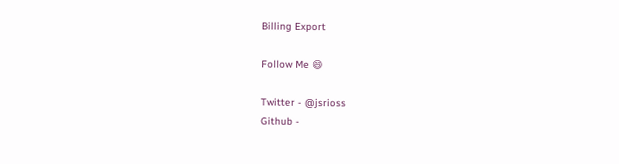Billing Export

Follow Me 😄

Twitter - @jsrioss
Github -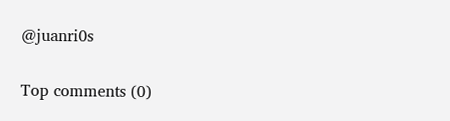@juanri0s

Top comments (0)